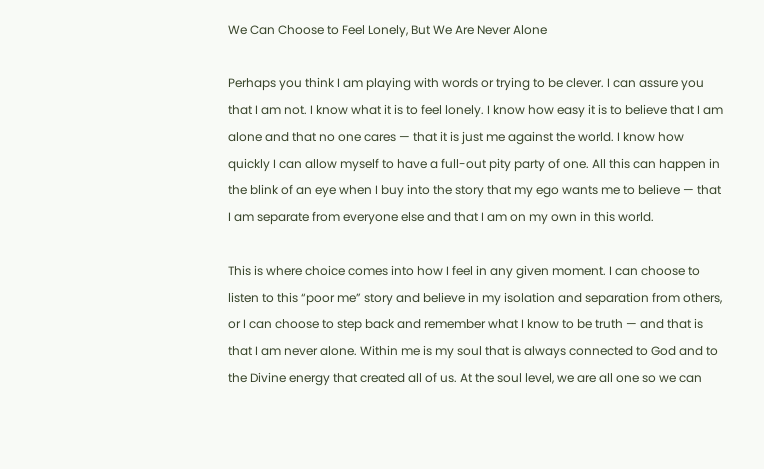We Can Choose to Feel Lonely, But We Are Never Alone

Perhaps you think I am playing with words or trying to be clever. I can assure you that I am not. I know what it is to feel lonely. I know how easy it is to believe that I am alone and that no one cares — that it is just me against the world. I know how quickly I can allow myself to have a full-out pity party of one. All this can happen in the blink of an eye when I buy into the story that my ego wants me to believe — that I am separate from everyone else and that I am on my own in this world.

This is where choice comes into how I feel in any given moment. I can choose to listen to this “poor me” story and believe in my isolation and separation from others, or I can choose to step back and remember what I know to be truth — and that is that I am never alone. Within me is my soul that is always connected to God and to the Divine energy that created all of us. At the soul level, we are all one so we can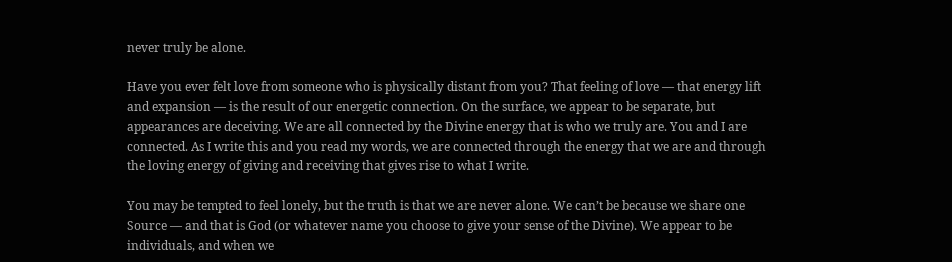never truly be alone.

Have you ever felt love from someone who is physically distant from you? That feeling of love — that energy lift and expansion — is the result of our energetic connection. On the surface, we appear to be separate, but appearances are deceiving. We are all connected by the Divine energy that is who we truly are. You and I are connected. As I write this and you read my words, we are connected through the energy that we are and through the loving energy of giving and receiving that gives rise to what I write.

You may be tempted to feel lonely, but the truth is that we are never alone. We can’t be because we share one Source — and that is God (or whatever name you choose to give your sense of the Divine). We appear to be individuals, and when we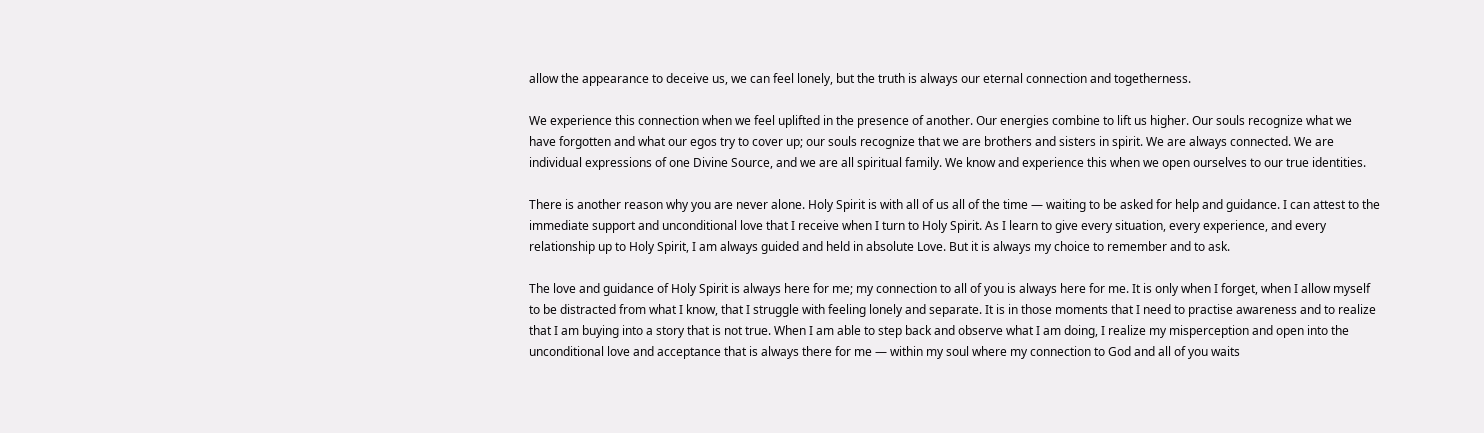allow the appearance to deceive us, we can feel lonely, but the truth is always our eternal connection and togetherness.

We experience this connection when we feel uplifted in the presence of another. Our energies combine to lift us higher. Our souls recognize what we have forgotten and what our egos try to cover up; our souls recognize that we are brothers and sisters in spirit. We are always connected. We are individual expressions of one Divine Source, and we are all spiritual family. We know and experience this when we open ourselves to our true identities.

There is another reason why you are never alone. Holy Spirit is with all of us all of the time — waiting to be asked for help and guidance. I can attest to the immediate support and unconditional love that I receive when I turn to Holy Spirit. As I learn to give every situation, every experience, and every relationship up to Holy Spirit, I am always guided and held in absolute Love. But it is always my choice to remember and to ask.

The love and guidance of Holy Spirit is always here for me; my connection to all of you is always here for me. It is only when I forget, when I allow myself to be distracted from what I know, that I struggle with feeling lonely and separate. It is in those moments that I need to practise awareness and to realize that I am buying into a story that is not true. When I am able to step back and observe what I am doing, I realize my misperception and open into the unconditional love and acceptance that is always there for me — within my soul where my connection to God and all of you waits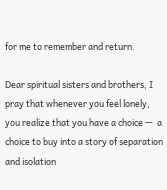for me to remember and return.

Dear spiritual sisters and brothers, I pray that whenever you feel lonely, you realize that you have a choice —  a choice to buy into a story of separation and isolation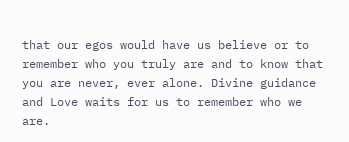that our egos would have us believe or to remember who you truly are and to know that you are never, ever alone. Divine guidance and Love waits for us to remember who we are.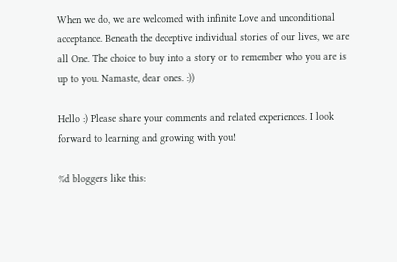When we do, we are welcomed with infinite Love and unconditional acceptance. Beneath the deceptive individual stories of our lives, we are all One. The choice to buy into a story or to remember who you are is up to you. Namaste, dear ones. :))

Hello :) Please share your comments and related experiences. I look forward to learning and growing with you!

%d bloggers like this: